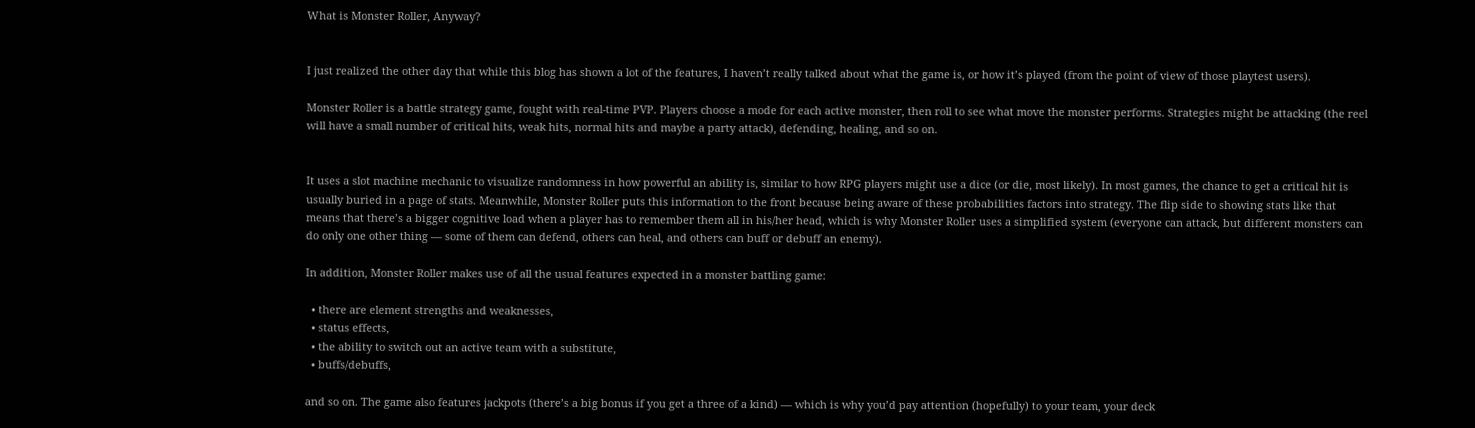What is Monster Roller, Anyway?


I just realized the other day that while this blog has shown a lot of the features, I haven’t really talked about what the game is, or how it’s played (from the point of view of those playtest users).

Monster Roller is a battle strategy game, fought with real-time PVP. Players choose a mode for each active monster, then roll to see what move the monster performs. Strategies might be attacking (the reel will have a small number of critical hits, weak hits, normal hits and maybe a party attack), defending, healing, and so on.


It uses a slot machine mechanic to visualize randomness in how powerful an ability is, similar to how RPG players might use a dice (or die, most likely). In most games, the chance to get a critical hit is usually buried in a page of stats. Meanwhile, Monster Roller puts this information to the front because being aware of these probabilities factors into strategy. The flip side to showing stats like that means that there’s a bigger cognitive load when a player has to remember them all in his/her head, which is why Monster Roller uses a simplified system (everyone can attack, but different monsters can do only one other thing — some of them can defend, others can heal, and others can buff or debuff an enemy).

In addition, Monster Roller makes use of all the usual features expected in a monster battling game:

  • there are element strengths and weaknesses,
  • status effects,
  • the ability to switch out an active team with a substitute,
  • buffs/debuffs,

and so on. The game also features jackpots (there’s a big bonus if you get a three of a kind) — which is why you’d pay attention (hopefully) to your team, your deck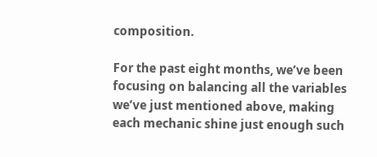composition.

For the past eight months, we’ve been focusing on balancing all the variables we’ve just mentioned above, making each mechanic shine just enough such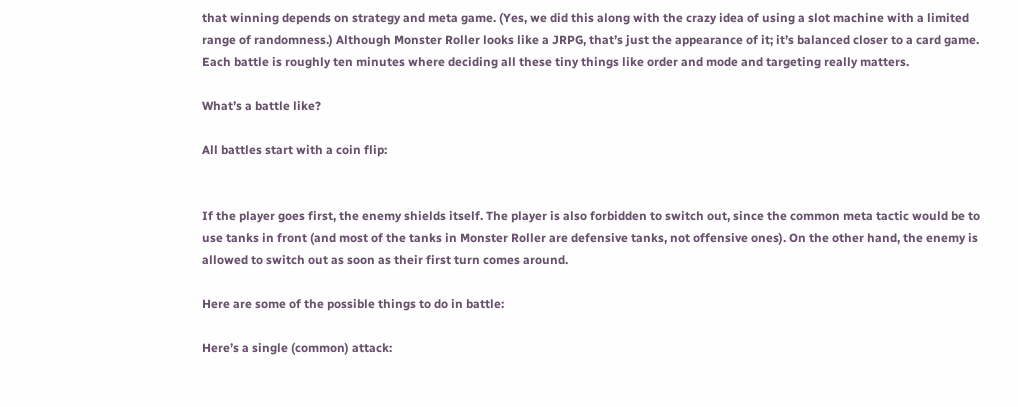that winning depends on strategy and meta game. (Yes, we did this along with the crazy idea of using a slot machine with a limited range of randomness.) Although Monster Roller looks like a JRPG, that’s just the appearance of it; it’s balanced closer to a card game. Each battle is roughly ten minutes where deciding all these tiny things like order and mode and targeting really matters.

What’s a battle like?

All battles start with a coin flip:


If the player goes first, the enemy shields itself. The player is also forbidden to switch out, since the common meta tactic would be to use tanks in front (and most of the tanks in Monster Roller are defensive tanks, not offensive ones). On the other hand, the enemy is allowed to switch out as soon as their first turn comes around.

Here are some of the possible things to do in battle:

Here’s a single (common) attack: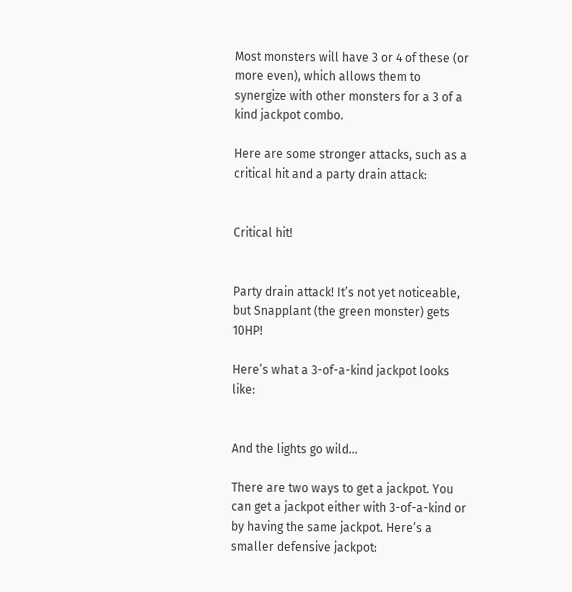Most monsters will have 3 or 4 of these (or more even), which allows them to synergize with other monsters for a 3 of a kind jackpot combo.

Here are some stronger attacks, such as a critical hit and a party drain attack:


Critical hit!


Party drain attack! It’s not yet noticeable, but Snapplant (the green monster) gets 10HP!

Here’s what a 3-of-a-kind jackpot looks like:


And the lights go wild…

There are two ways to get a jackpot. You can get a jackpot either with 3-of-a-kind or by having the same jackpot. Here’s a smaller defensive jackpot: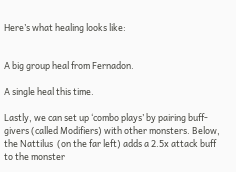Here’s what healing looks like:


A big group heal from Fernadon.

A single heal this time.

Lastly, we can set up ‘combo plays’ by pairing buff-givers (called Modifiers) with other monsters. Below, the Nattilus  (on the far left) adds a 2.5x attack buff to the monster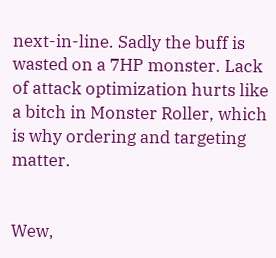next-in-line. Sadly the buff is wasted on a 7HP monster. Lack of attack optimization hurts like a bitch in Monster Roller, which is why ordering and targeting matter.


Wew,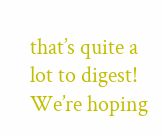that’s quite a lot to digest! We’re hoping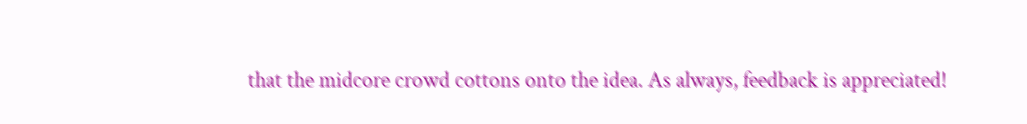that the midcore crowd cottons onto the idea. As always, feedback is appreciated!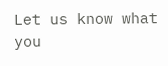Let us know what you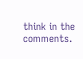think in the comments.